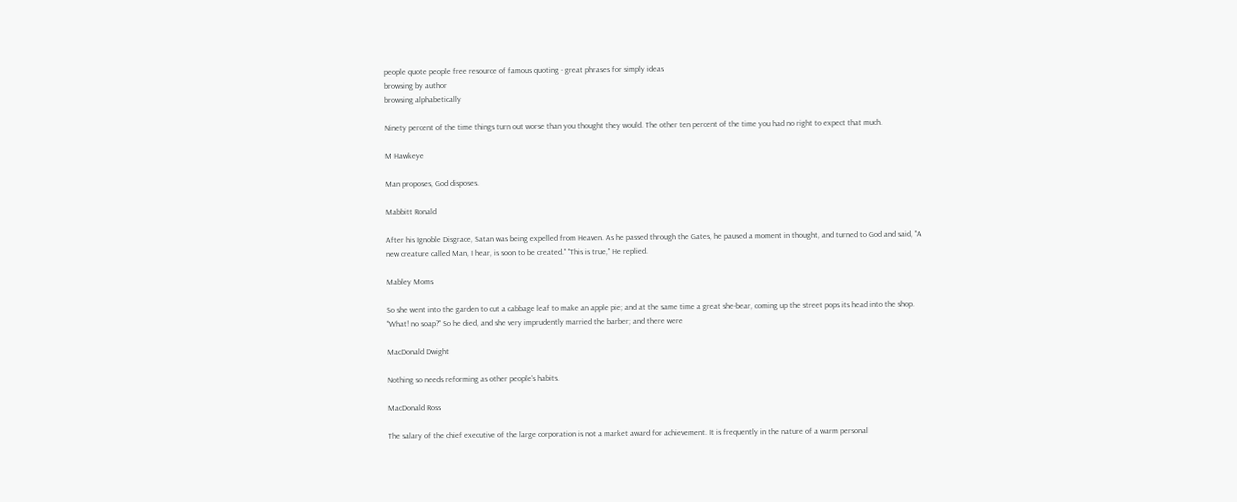people quote people free resource of famous quoting - great phrases for simply ideas
browsing by author
browsing alphabetically

Ninety percent of the time things turn out worse than you thought they would. The other ten percent of the time you had no right to expect that much.

M Hawkeye

Man proposes, God disposes.

Mabbitt Ronald

After his Ignoble Disgrace, Satan was being expelled from Heaven. As he passed through the Gates, he paused a moment in thought, and turned to God and said, "A new creature called Man, I hear, is soon to be created." "This is true," He replied.

Mabley Moms

So she went into the garden to cut a cabbage leaf to make an apple pie; and at the same time a great she-bear, coming up the street pops its head into the shop. "What! no soap?" So he died, and she very imprudently married the barber; and there were

MacDonald Dwight

Nothing so needs reforming as other people's habits.

MacDonald Ross

The salary of the chief executive of the large corporation is not a market award for achievement. It is frequently in the nature of a warm personal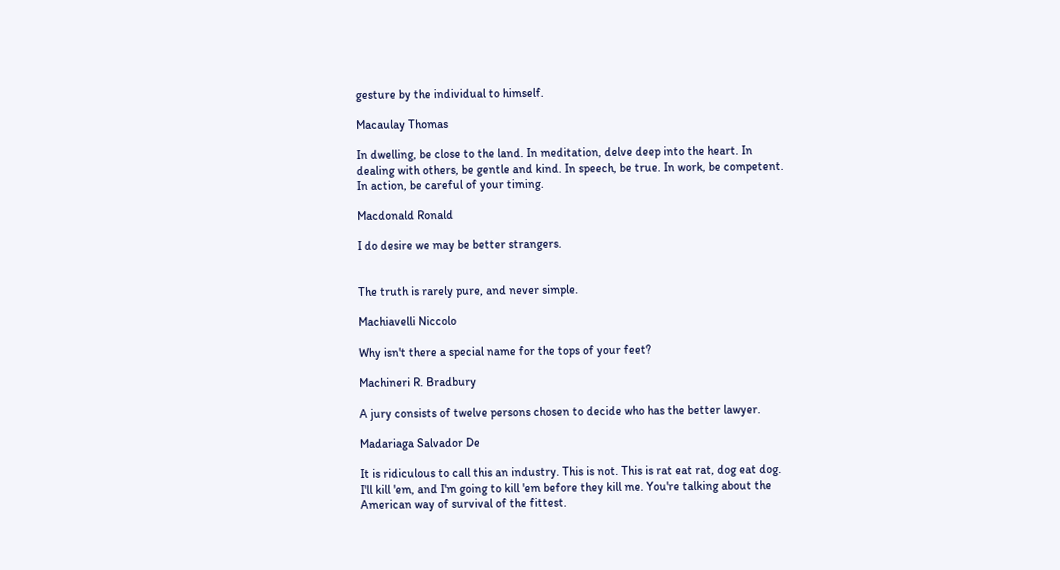gesture by the individual to himself.

Macaulay Thomas

In dwelling, be close to the land. In meditation, delve deep into the heart. In dealing with others, be gentle and kind. In speech, be true. In work, be competent. In action, be careful of your timing.

Macdonald Ronald

I do desire we may be better strangers.


The truth is rarely pure, and never simple.

Machiavelli Niccolo

Why isn't there a special name for the tops of your feet?

Machineri R. Bradbury

A jury consists of twelve persons chosen to decide who has the better lawyer.

Madariaga Salvador De

It is ridiculous to call this an industry. This is not. This is rat eat rat, dog eat dog. I'll kill 'em, and I'm going to kill 'em before they kill me. You're talking about the American way of survival of the fittest.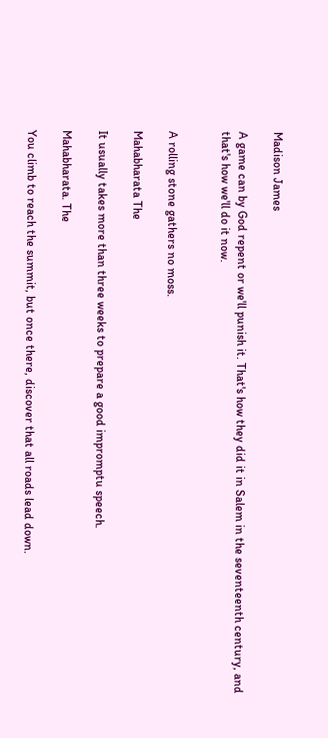Madison James

A game can by God repent or we'll punish it. That's how they did it in Salem in the seventeenth century, and that's how we'll do it now.


A rolling stone gathers no moss.

Mahabharata The

It usually takes more than three weeks to prepare a good impromptu speech.

Mahabharata. The

You climb to reach the summit, but once there, discover that all roads lead down.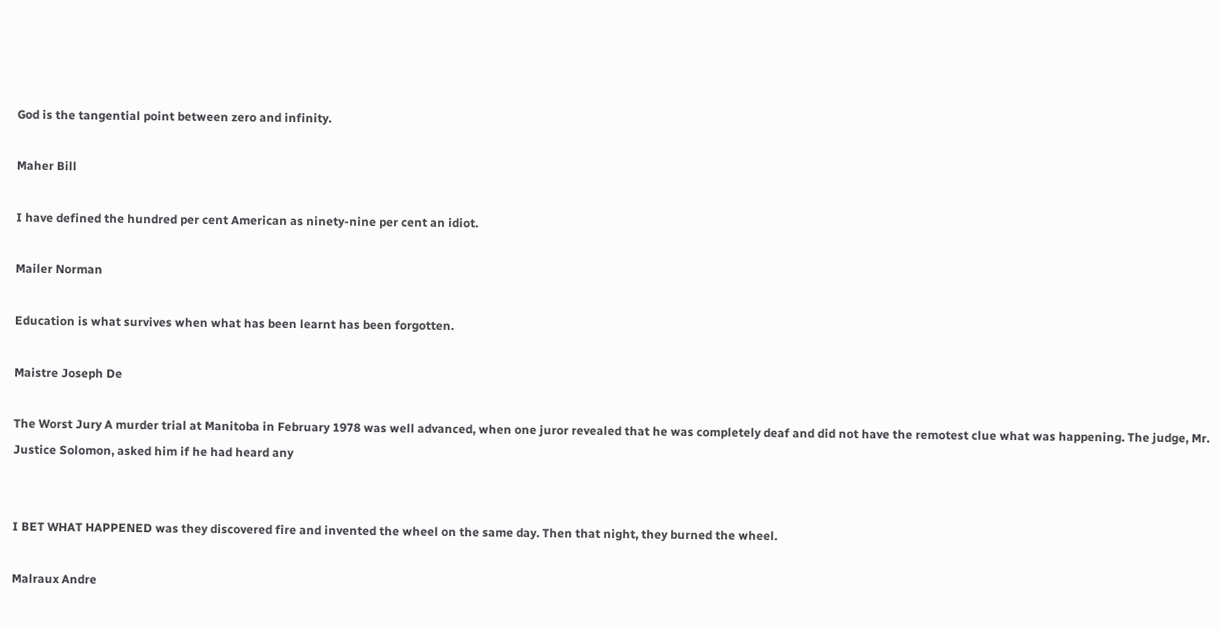God is the tangential point between zero and infinity.

Maher Bill

I have defined the hundred per cent American as ninety-nine per cent an idiot.

Mailer Norman

Education is what survives when what has been learnt has been forgotten.

Maistre Joseph De

The Worst Jury A murder trial at Manitoba in February 1978 was well advanced, when one juror revealed that he was completely deaf and did not have the remotest clue what was happening. The judge, Mr. Justice Solomon, asked him if he had heard any


I BET WHAT HAPPENED was they discovered fire and invented the wheel on the same day. Then that night, they burned the wheel.

Malraux Andre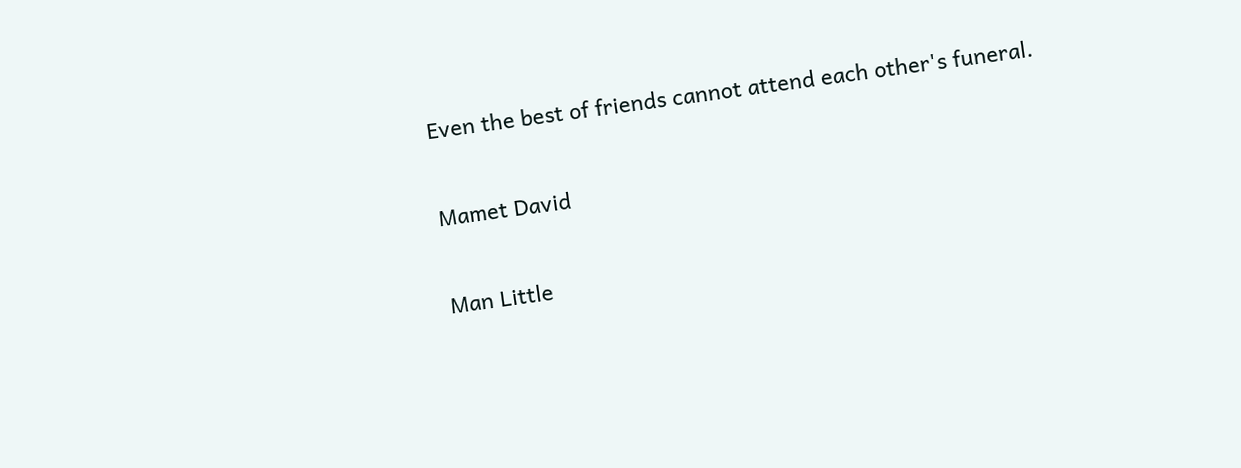Even the best of friends cannot attend each other's funeral.

Mamet David

Man Little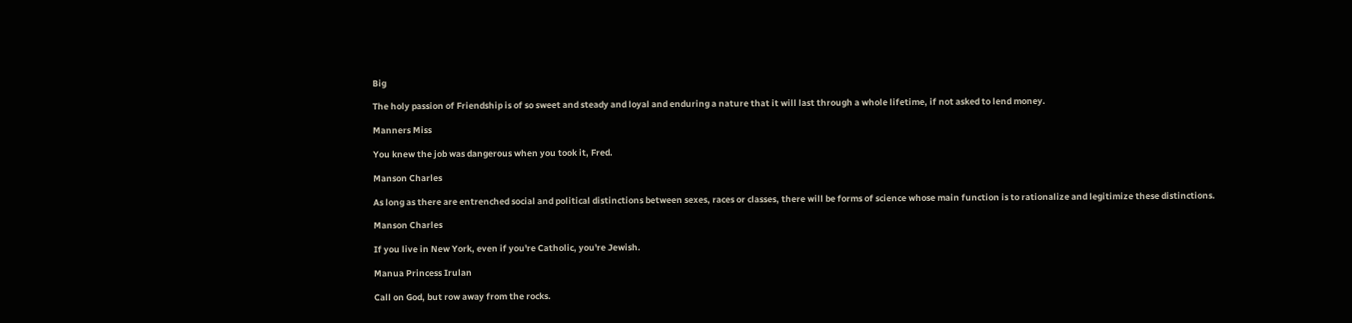Big

The holy passion of Friendship is of so sweet and steady and loyal and enduring a nature that it will last through a whole lifetime, if not asked to lend money.

Manners Miss

You knew the job was dangerous when you took it, Fred.

Manson Charles

As long as there are entrenched social and political distinctions between sexes, races or classes, there will be forms of science whose main function is to rationalize and legitimize these distinctions.

Manson Charles

If you live in New York, even if you're Catholic, you're Jewish.

Manua Princess Irulan

Call on God, but row away from the rocks.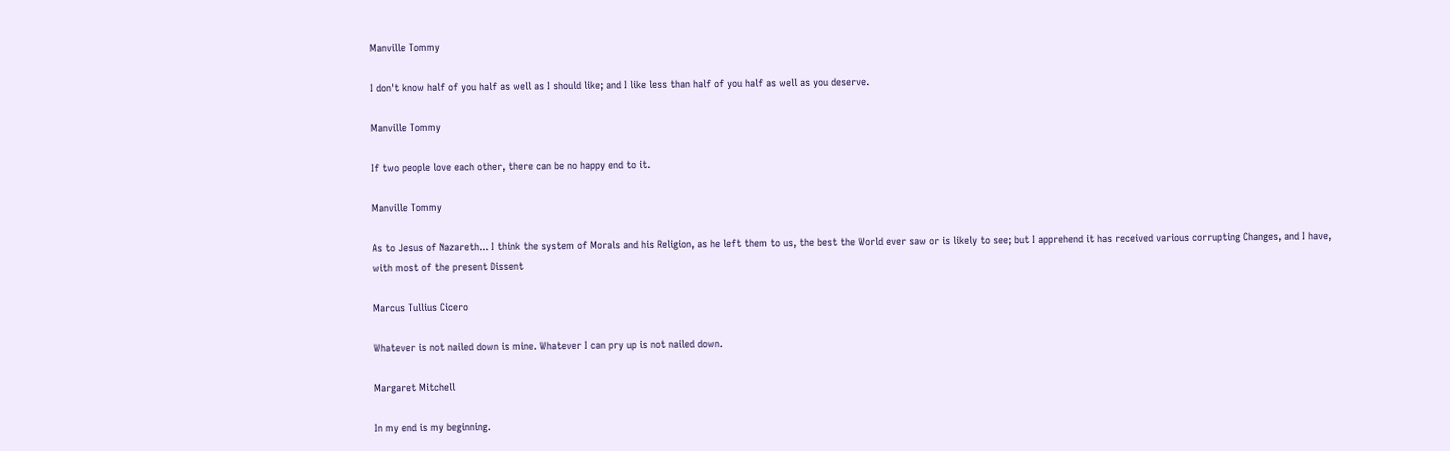Manville Tommy

I don't know half of you half as well as I should like; and I like less than half of you half as well as you deserve.

Manville Tommy

If two people love each other, there can be no happy end to it.

Manville Tommy

As to Jesus of Nazareth... I think the system of Morals and his Religion, as he left them to us, the best the World ever saw or is likely to see; but I apprehend it has received various corrupting Changes, and I have, with most of the present Dissent

Marcus Tullius Cicero

Whatever is not nailed down is mine. Whatever I can pry up is not nailed down.

Margaret Mitchell

In my end is my beginning.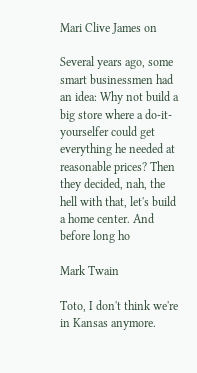Mari Clive James on

Several years ago, some smart businessmen had an idea: Why not build a big store where a do-it-yourselfer could get everything he needed at reasonable prices? Then they decided, nah, the hell with that, let's build a home center. And before long ho

Mark Twain

Toto, I don't think we're in Kansas anymore.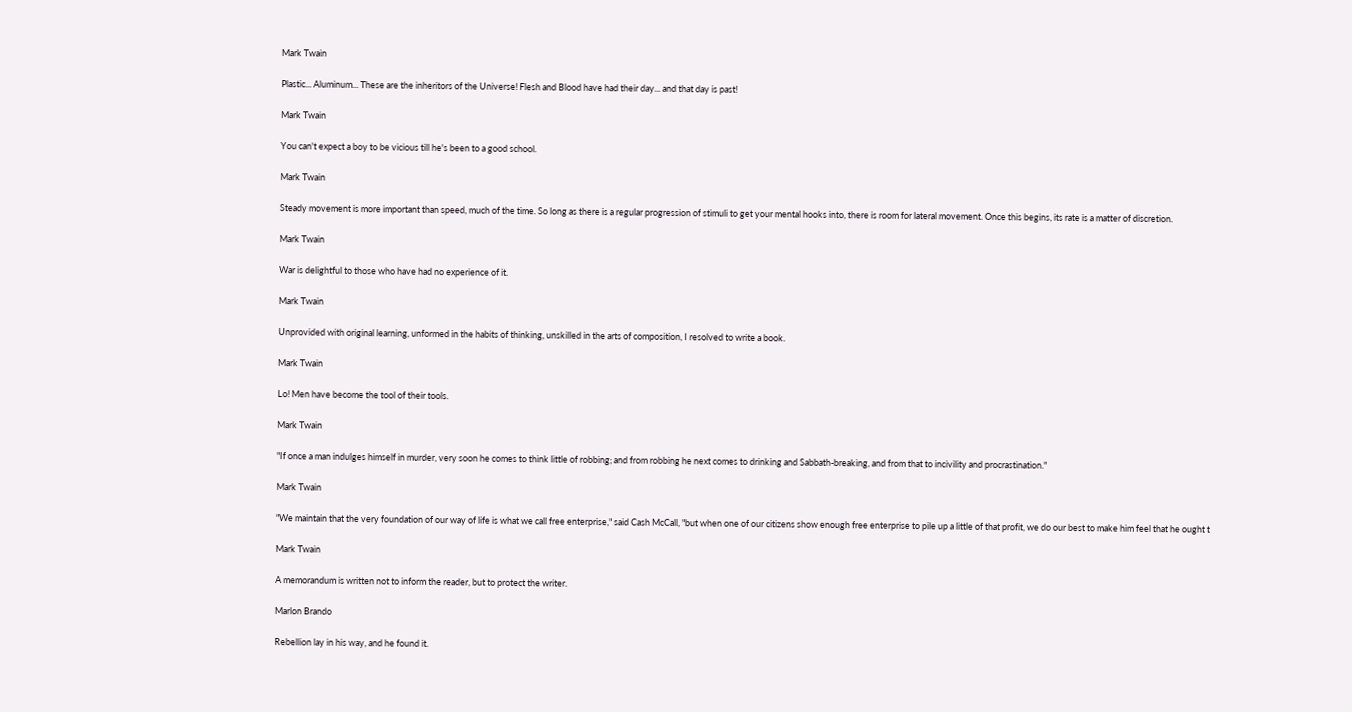Mark Twain

Plastic... Aluminum... These are the inheritors of the Universe! Flesh and Blood have had their day... and that day is past!

Mark Twain

You can't expect a boy to be vicious till he's been to a good school.

Mark Twain

Steady movement is more important than speed, much of the time. So long as there is a regular progression of stimuli to get your mental hooks into, there is room for lateral movement. Once this begins, its rate is a matter of discretion.

Mark Twain

War is delightful to those who have had no experience of it.

Mark Twain

Unprovided with original learning, unformed in the habits of thinking, unskilled in the arts of composition, I resolved to write a book.

Mark Twain

Lo! Men have become the tool of their tools.

Mark Twain

"If once a man indulges himself in murder, very soon he comes to think little of robbing; and from robbing he next comes to drinking and Sabbath-breaking, and from that to incivility and procrastination."

Mark Twain

"We maintain that the very foundation of our way of life is what we call free enterprise," said Cash McCall, "but when one of our citizens show enough free enterprise to pile up a little of that profit, we do our best to make him feel that he ought t

Mark Twain

A memorandum is written not to inform the reader, but to protect the writer.

Marlon Brando

Rebellion lay in his way, and he found it.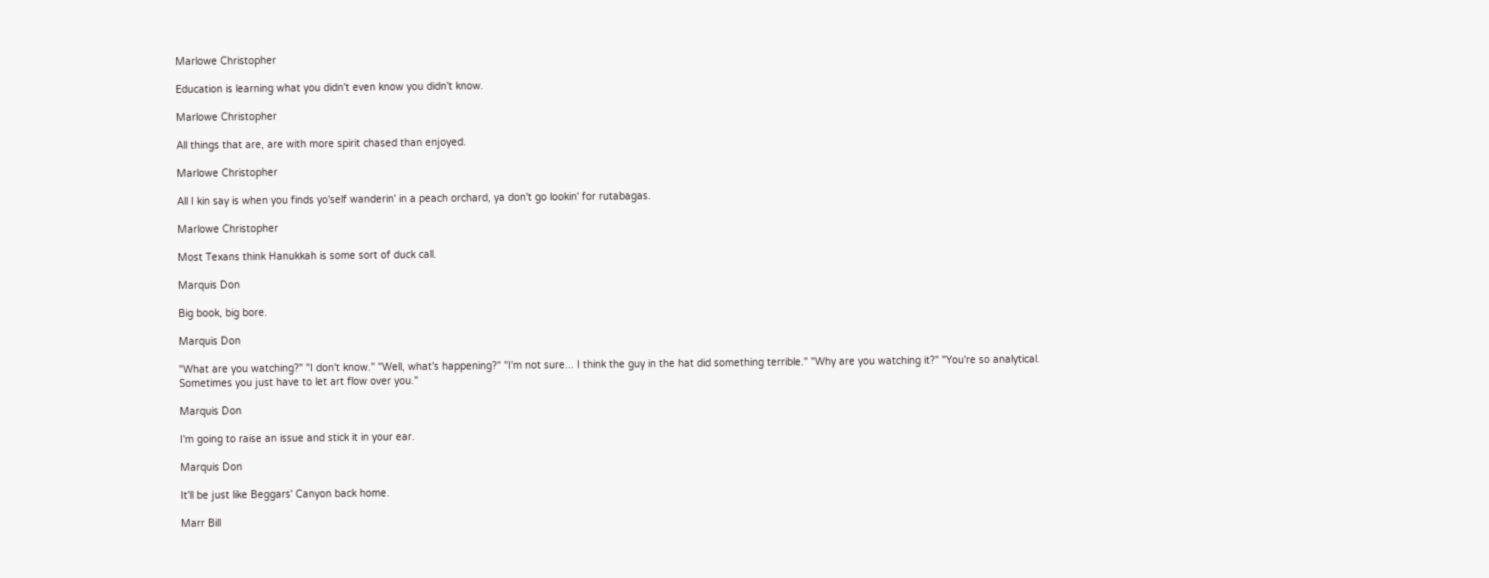Marlowe Christopher

Education is learning what you didn't even know you didn't know.

Marlowe Christopher

All things that are, are with more spirit chased than enjoyed.

Marlowe Christopher

All I kin say is when you finds yo'self wanderin' in a peach orchard, ya don't go lookin' for rutabagas.

Marlowe Christopher

Most Texans think Hanukkah is some sort of duck call.

Marquis Don

Big book, big bore.

Marquis Don

"What are you watching?" "I don't know." "Well, what's happening?" "I'm not sure... I think the guy in the hat did something terrible." "Why are you watching it?" "You're so analytical. Sometimes you just have to let art flow over you."

Marquis Don

I'm going to raise an issue and stick it in your ear.

Marquis Don

It'll be just like Beggars' Canyon back home.

Marr Bill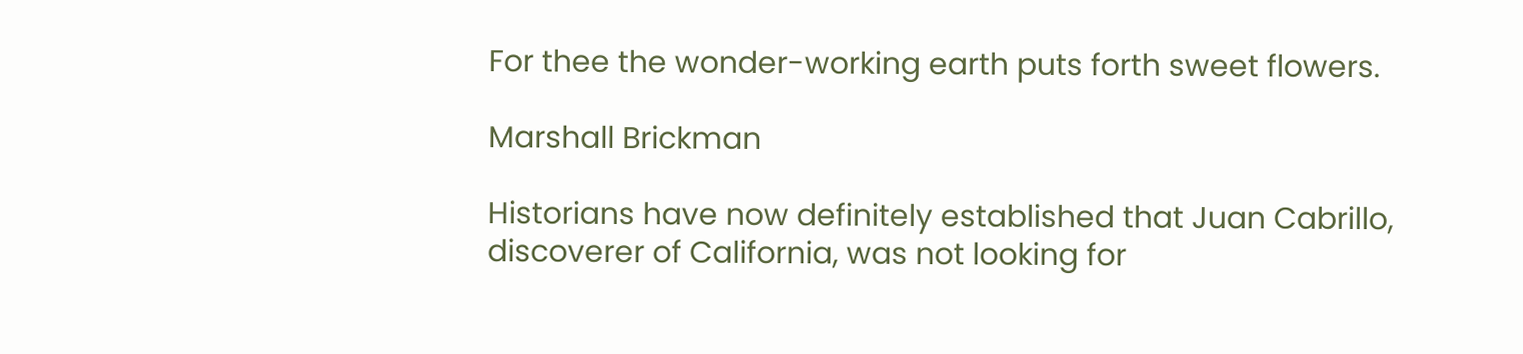For thee the wonder-working earth puts forth sweet flowers.

Marshall Brickman

Historians have now definitely established that Juan Cabrillo, discoverer of California, was not looking for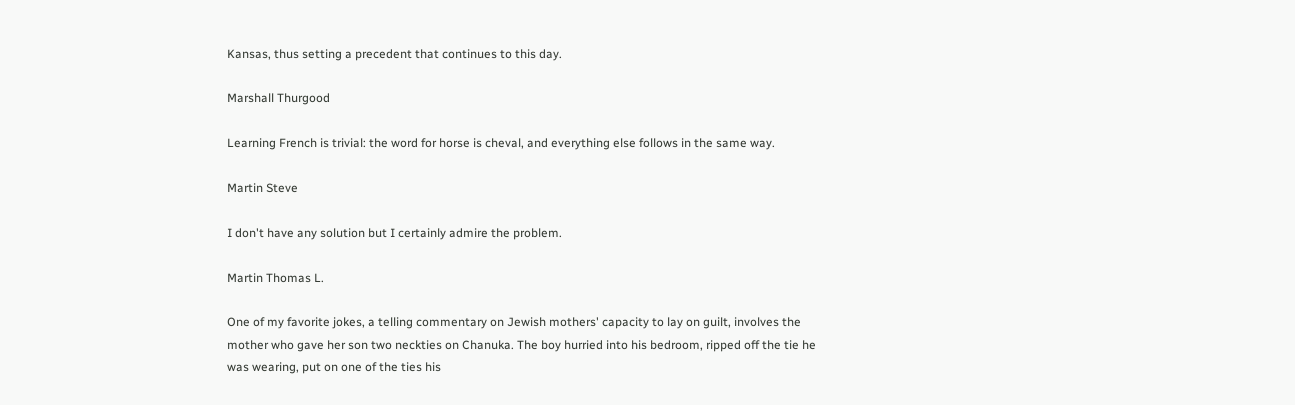Kansas, thus setting a precedent that continues to this day.

Marshall Thurgood

Learning French is trivial: the word for horse is cheval, and everything else follows in the same way.

Martin Steve

I don't have any solution but I certainly admire the problem.

Martin Thomas L.

One of my favorite jokes, a telling commentary on Jewish mothers' capacity to lay on guilt, involves the mother who gave her son two neckties on Chanuka. The boy hurried into his bedroom, ripped off the tie he was wearing, put on one of the ties his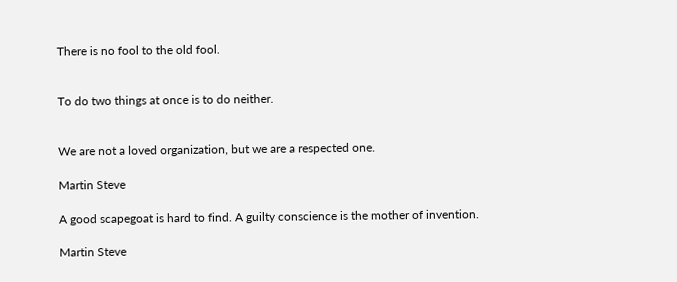There is no fool to the old fool.


To do two things at once is to do neither.


We are not a loved organization, but we are a respected one.

Martin Steve

A good scapegoat is hard to find. A guilty conscience is the mother of invention.

Martin Steve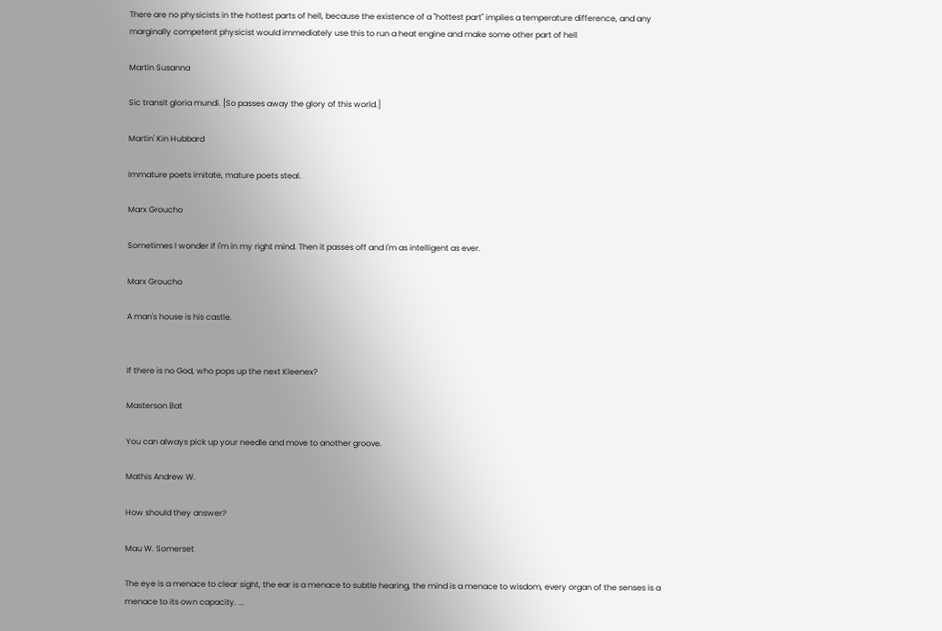There are no physicists in the hottest parts of hell, because the existence of a "hottest part" implies a temperature difference, and any marginally competent physicist would immediately use this to run a heat engine and make some other part of hell

Martin Susanna

Sic transit gloria mundi. [So passes away the glory of this world.]

Martin' Kin Hubbard

Immature poets imitate, mature poets steal.

Marx Groucho

Sometimes I wonder if I'm in my right mind. Then it passes off and I'm as intelligent as ever.

Marx Groucho

A man's house is his castle.


If there is no God, who pops up the next Kleenex?

Masterson Bat

You can always pick up your needle and move to another groove.

Mathis Andrew W.

How should they answer?

Mau W. Somerset

The eye is a menace to clear sight, the ear is a menace to subtle hearing, the mind is a menace to wisdom, every organ of the senses is a menace to its own capacity. ...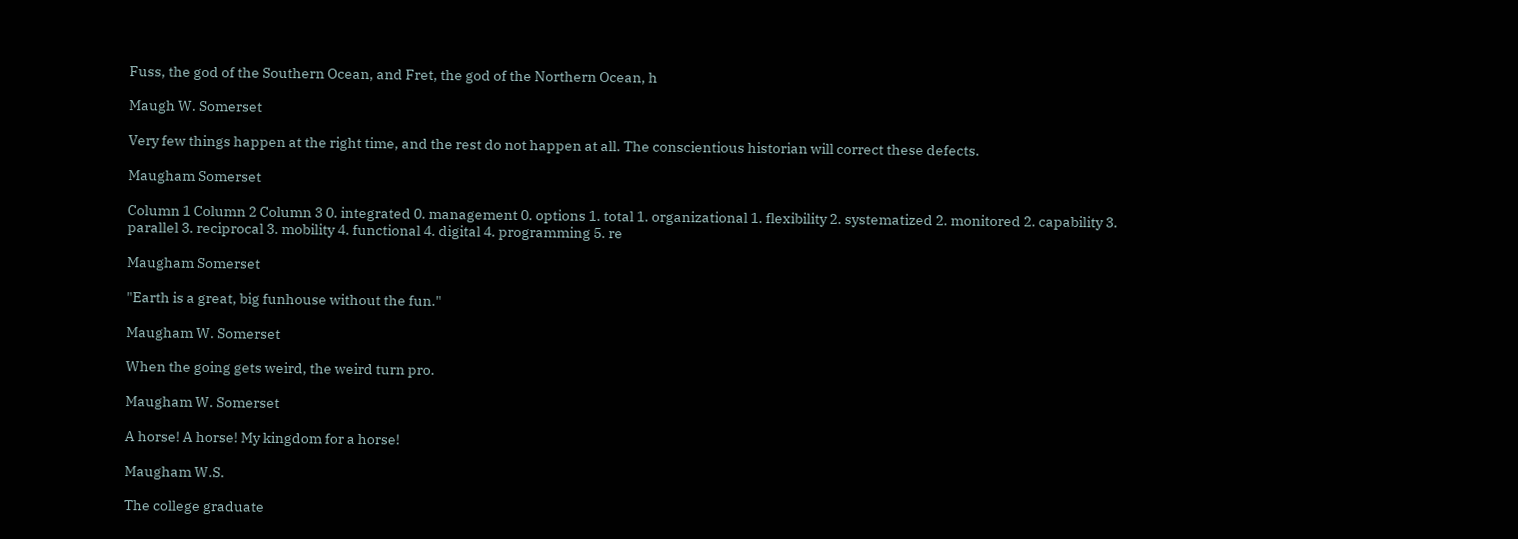Fuss, the god of the Southern Ocean, and Fret, the god of the Northern Ocean, h

Maugh W. Somerset

Very few things happen at the right time, and the rest do not happen at all. The conscientious historian will correct these defects.

Maugham Somerset

Column 1 Column 2 Column 3 0. integrated 0. management 0. options 1. total 1. organizational 1. flexibility 2. systematized 2. monitored 2. capability 3. parallel 3. reciprocal 3. mobility 4. functional 4. digital 4. programming 5. re

Maugham Somerset

"Earth is a great, big funhouse without the fun."

Maugham W. Somerset

When the going gets weird, the weird turn pro.

Maugham W. Somerset

A horse! A horse! My kingdom for a horse!

Maugham W.S.

The college graduate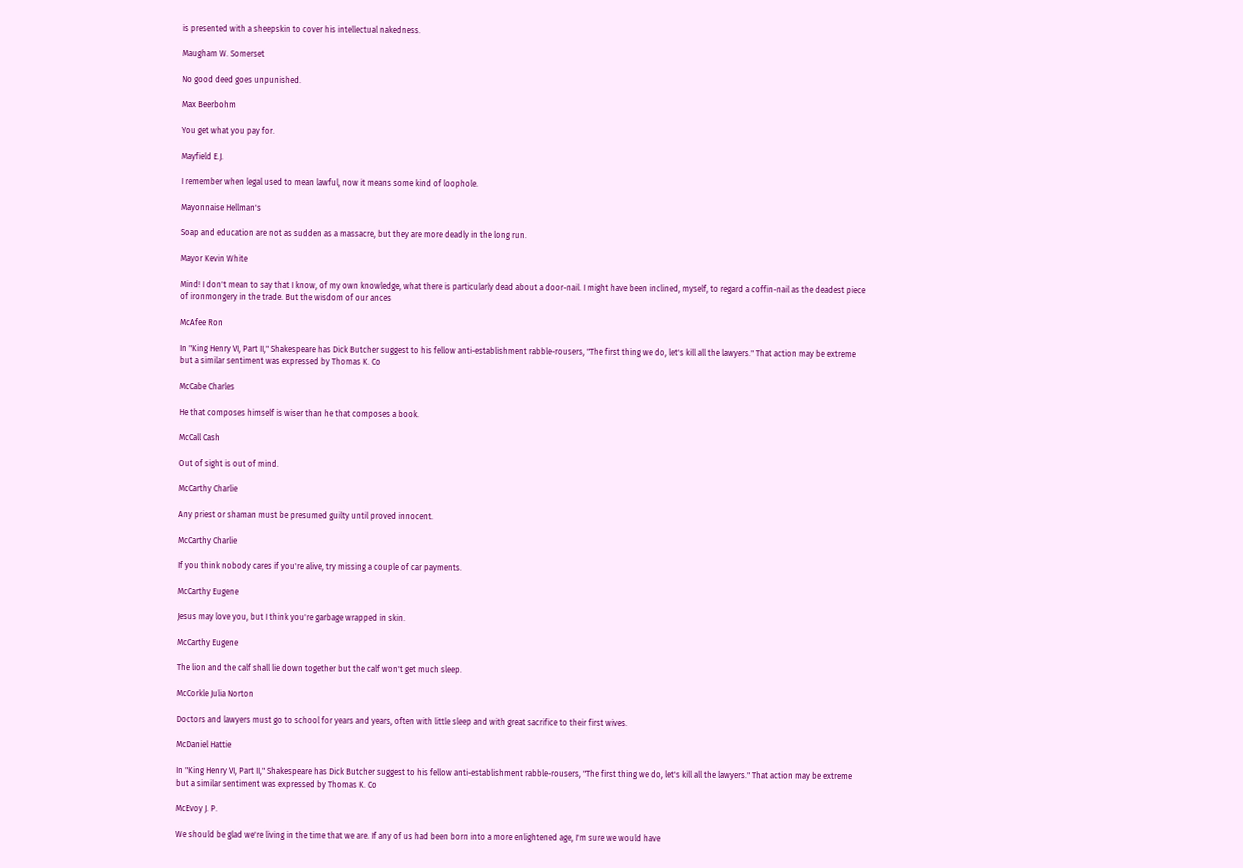is presented with a sheepskin to cover his intellectual nakedness.

Maugham W. Somerset

No good deed goes unpunished.

Max Beerbohm

You get what you pay for.

Mayfield E.J.

I remember when legal used to mean lawful, now it means some kind of loophole.

Mayonnaise Hellman's

Soap and education are not as sudden as a massacre, but they are more deadly in the long run.

Mayor Kevin White

Mind! I don't mean to say that I know, of my own knowledge, what there is particularly dead about a door-nail. I might have been inclined, myself, to regard a coffin-nail as the deadest piece of ironmongery in the trade. But the wisdom of our ances

McAfee Ron

In "King Henry VI, Part II," Shakespeare has Dick Butcher suggest to his fellow anti-establishment rabble-rousers, "The first thing we do, let's kill all the lawyers." That action may be extreme but a similar sentiment was expressed by Thomas K. Co

McCabe Charles

He that composes himself is wiser than he that composes a book.

McCall Cash

Out of sight is out of mind.

McCarthy Charlie

Any priest or shaman must be presumed guilty until proved innocent.

McCarthy Charlie

If you think nobody cares if you're alive, try missing a couple of car payments.

McCarthy Eugene

Jesus may love you, but I think you're garbage wrapped in skin.

McCarthy Eugene

The lion and the calf shall lie down together but the calf won't get much sleep.

McCorkle Julia Norton

Doctors and lawyers must go to school for years and years, often with little sleep and with great sacrifice to their first wives.

McDaniel Hattie

In "King Henry VI, Part II," Shakespeare has Dick Butcher suggest to his fellow anti-establishment rabble-rousers, "The first thing we do, let's kill all the lawyers." That action may be extreme but a similar sentiment was expressed by Thomas K. Co

McEvoy J. P.

We should be glad we're living in the time that we are. If any of us had been born into a more enlightened age, I'm sure we would have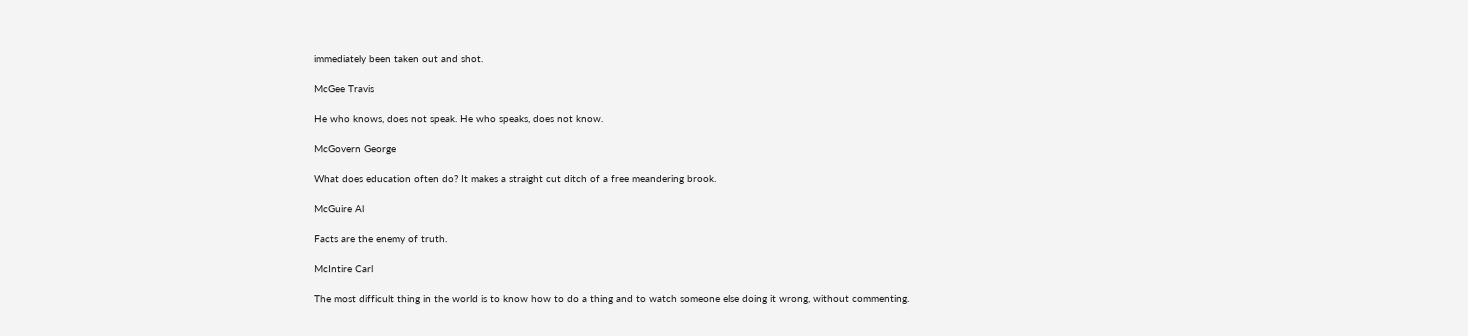immediately been taken out and shot.

McGee Travis

He who knows, does not speak. He who speaks, does not know.

McGovern George

What does education often do? It makes a straight cut ditch of a free meandering brook.

McGuire Al

Facts are the enemy of truth.

McIntire Carl

The most difficult thing in the world is to know how to do a thing and to watch someone else doing it wrong, without commenting.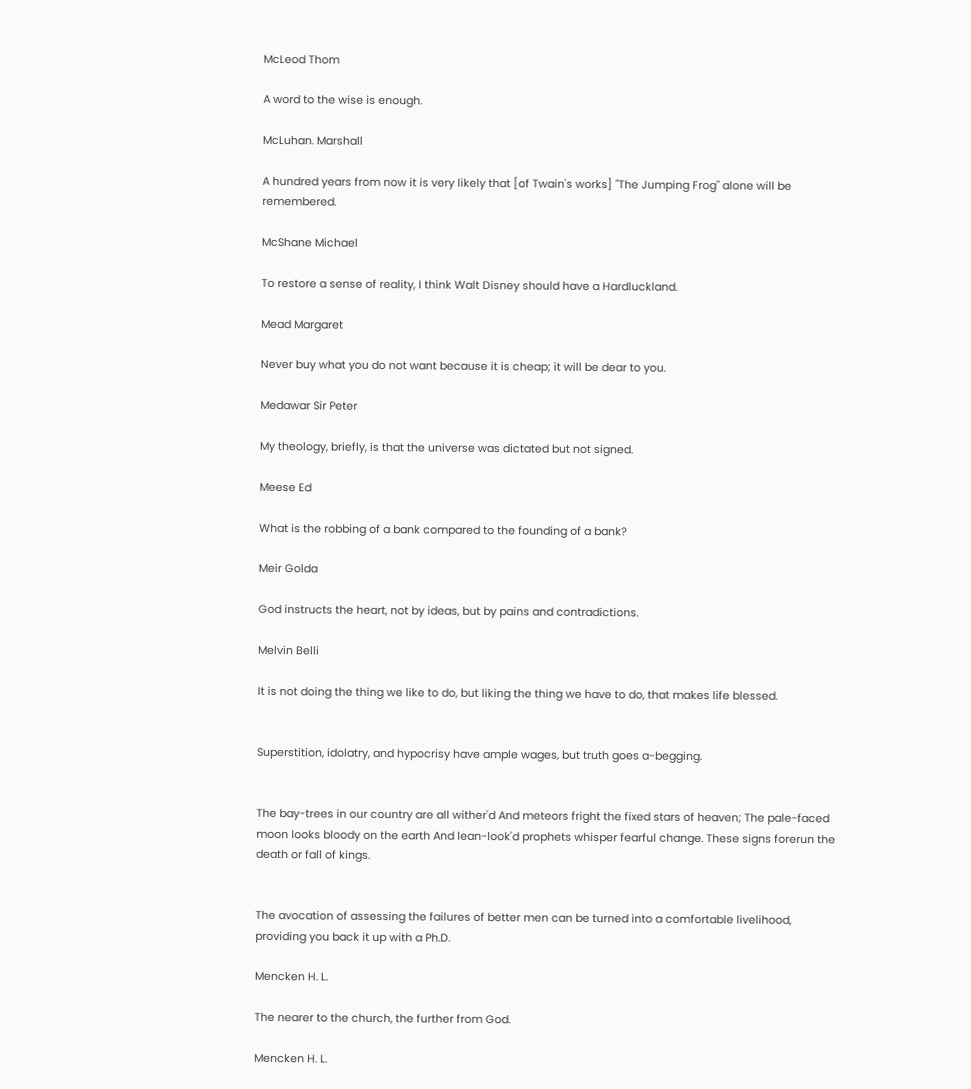McLeod Thom

A word to the wise is enough.

McLuhan. Marshall

A hundred years from now it is very likely that [of Twain's works] "The Jumping Frog" alone will be remembered.

McShane Michael

To restore a sense of reality, I think Walt Disney should have a Hardluckland.

Mead Margaret

Never buy what you do not want because it is cheap; it will be dear to you.

Medawar Sir Peter

My theology, briefly, is that the universe was dictated but not signed.

Meese Ed

What is the robbing of a bank compared to the founding of a bank?

Meir Golda

God instructs the heart, not by ideas, but by pains and contradictions.

Melvin Belli

It is not doing the thing we like to do, but liking the thing we have to do, that makes life blessed.


Superstition, idolatry, and hypocrisy have ample wages, but truth goes a-begging.


The bay-trees in our country are all wither'd And meteors fright the fixed stars of heaven; The pale-faced moon looks bloody on the earth And lean-look'd prophets whisper fearful change. These signs forerun the death or fall of kings.


The avocation of assessing the failures of better men can be turned into a comfortable livelihood, providing you back it up with a Ph.D.

Mencken H. L.

The nearer to the church, the further from God.

Mencken H. L.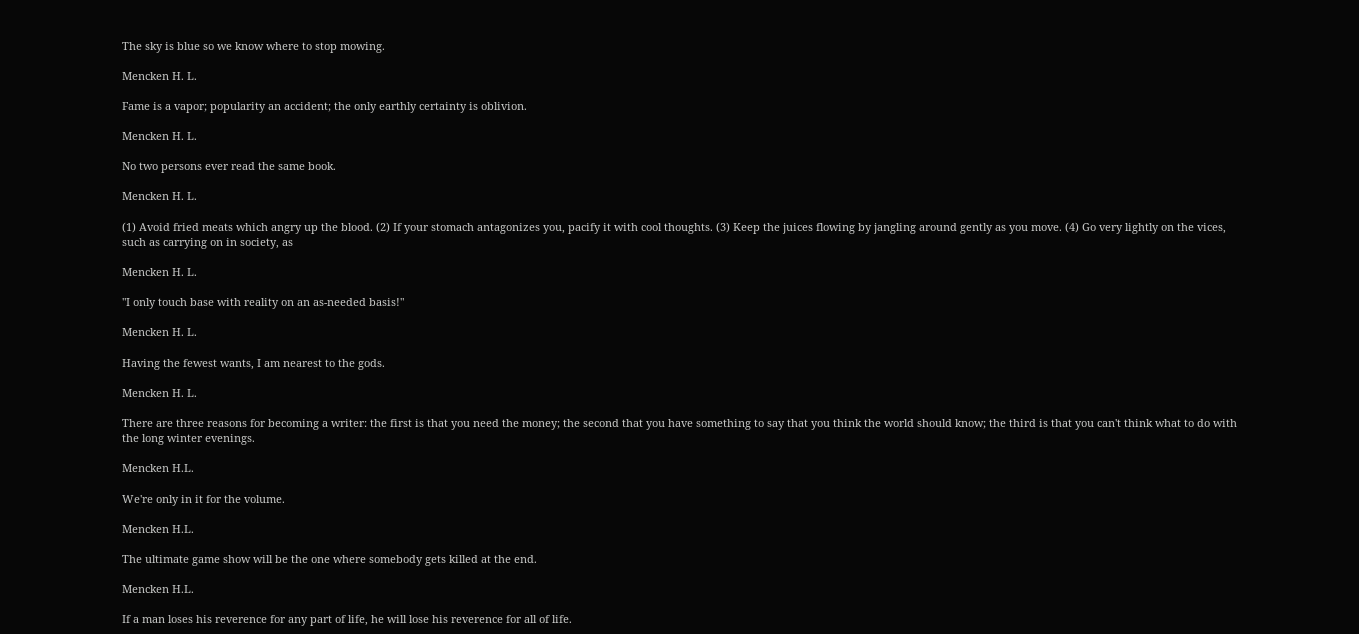The sky is blue so we know where to stop mowing.

Mencken H. L.

Fame is a vapor; popularity an accident; the only earthly certainty is oblivion.

Mencken H. L.

No two persons ever read the same book.

Mencken H. L.

(1) Avoid fried meats which angry up the blood. (2) If your stomach antagonizes you, pacify it with cool thoughts. (3) Keep the juices flowing by jangling around gently as you move. (4) Go very lightly on the vices, such as carrying on in society, as

Mencken H. L.

"I only touch base with reality on an as-needed basis!"

Mencken H. L.

Having the fewest wants, I am nearest to the gods.

Mencken H. L.

There are three reasons for becoming a writer: the first is that you need the money; the second that you have something to say that you think the world should know; the third is that you can't think what to do with the long winter evenings.

Mencken H.L.

We're only in it for the volume.

Mencken H.L.

The ultimate game show will be the one where somebody gets killed at the end.

Mencken H.L.

If a man loses his reverence for any part of life, he will lose his reverence for all of life.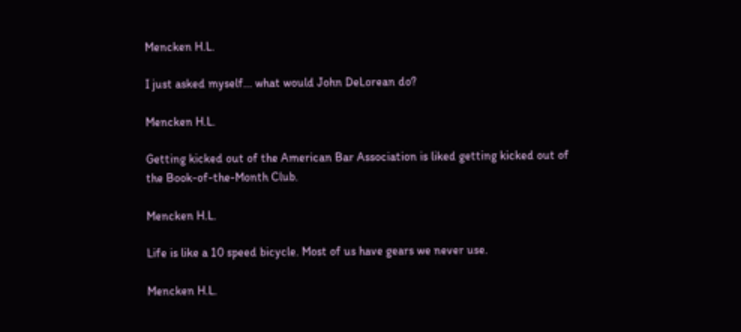Mencken H.L.

I just asked myself... what would John DeLorean do?

Mencken H.L.

Getting kicked out of the American Bar Association is liked getting kicked out of the Book-of-the-Month Club.

Mencken H.L.

Life is like a 10 speed bicycle. Most of us have gears we never use.

Mencken H.L.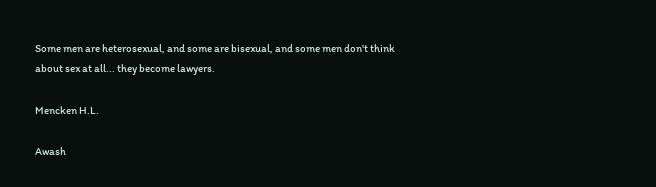Some men are heterosexual, and some are bisexual, and some men don't think about sex at all... they become lawyers.

Mencken H.L.

Awash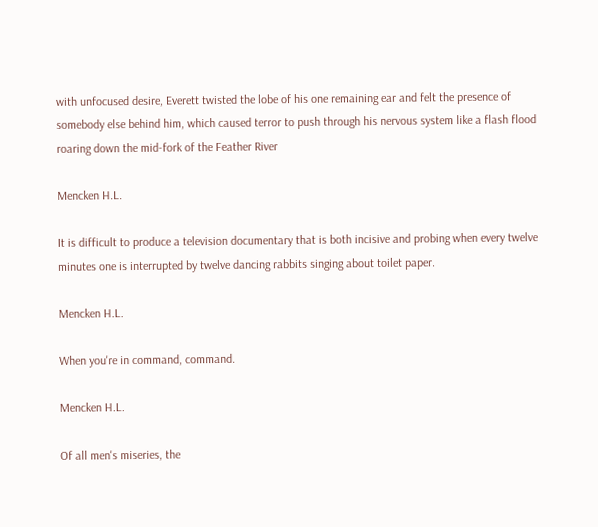with unfocused desire, Everett twisted the lobe of his one remaining ear and felt the presence of somebody else behind him, which caused terror to push through his nervous system like a flash flood roaring down the mid-fork of the Feather River

Mencken H.L.

It is difficult to produce a television documentary that is both incisive and probing when every twelve minutes one is interrupted by twelve dancing rabbits singing about toilet paper.

Mencken H.L.

When you're in command, command.

Mencken H.L.

Of all men's miseries, the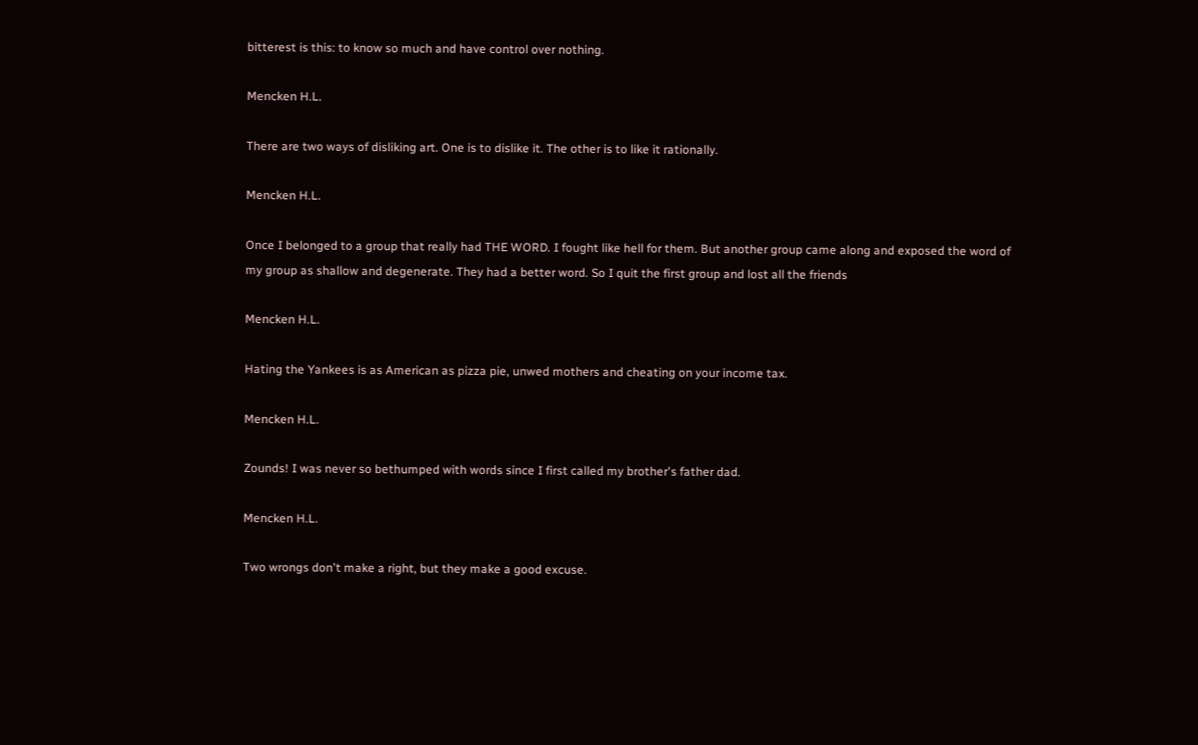bitterest is this: to know so much and have control over nothing.

Mencken H.L.

There are two ways of disliking art. One is to dislike it. The other is to like it rationally.

Mencken H.L.

Once I belonged to a group that really had THE WORD. I fought like hell for them. But another group came along and exposed the word of my group as shallow and degenerate. They had a better word. So I quit the first group and lost all the friends

Mencken H.L.

Hating the Yankees is as American as pizza pie, unwed mothers and cheating on your income tax.

Mencken H.L.

Zounds! I was never so bethumped with words since I first called my brother's father dad.

Mencken H.L.

Two wrongs don't make a right, but they make a good excuse.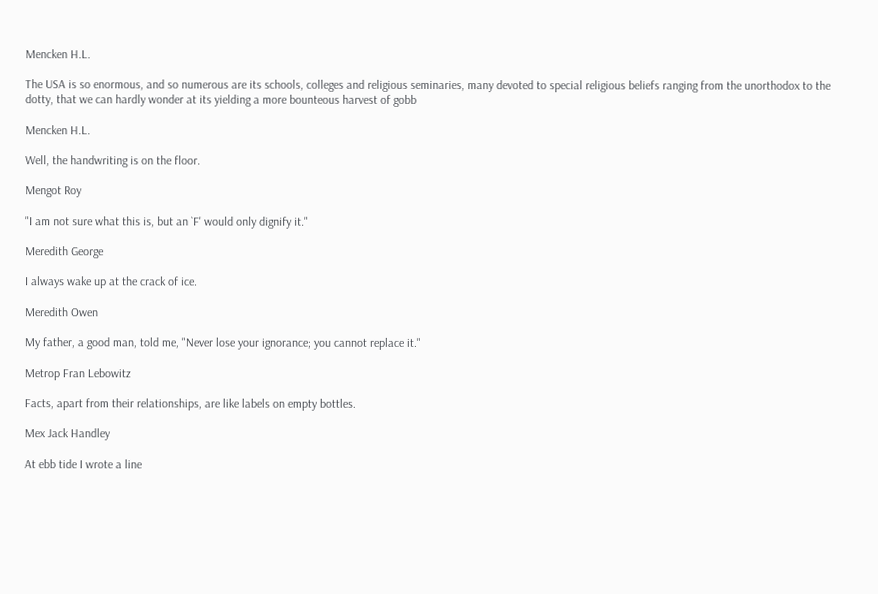Mencken H.L.

The USA is so enormous, and so numerous are its schools, colleges and religious seminaries, many devoted to special religious beliefs ranging from the unorthodox to the dotty, that we can hardly wonder at its yielding a more bounteous harvest of gobb

Mencken H.L.

Well, the handwriting is on the floor.

Mengot Roy

"I am not sure what this is, but an `F' would only dignify it."

Meredith George

I always wake up at the crack of ice.

Meredith Owen

My father, a good man, told me, "Never lose your ignorance; you cannot replace it."

Metrop Fran Lebowitz

Facts, apart from their relationships, are like labels on empty bottles.

Mex Jack Handley

At ebb tide I wrote a line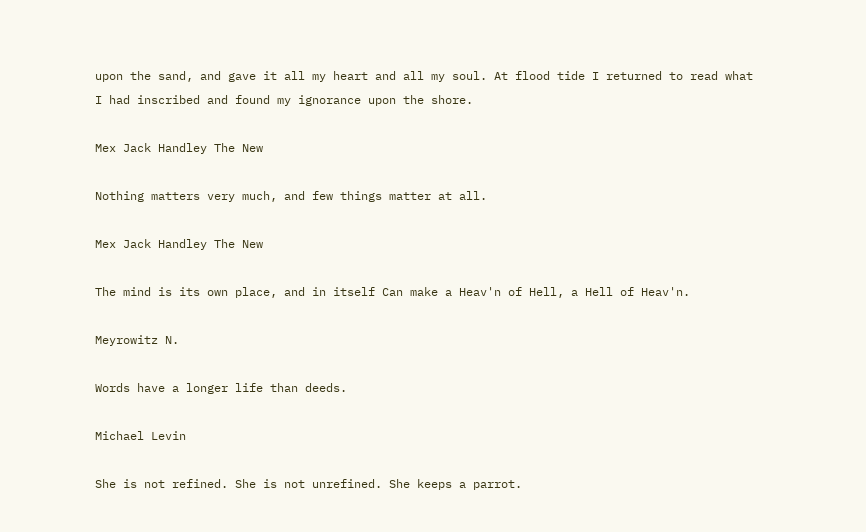upon the sand, and gave it all my heart and all my soul. At flood tide I returned to read what I had inscribed and found my ignorance upon the shore.

Mex Jack Handley The New

Nothing matters very much, and few things matter at all.

Mex Jack Handley The New

The mind is its own place, and in itself Can make a Heav'n of Hell, a Hell of Heav'n.

Meyrowitz N.

Words have a longer life than deeds.

Michael Levin

She is not refined. She is not unrefined. She keeps a parrot.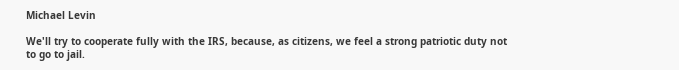Michael Levin

We'll try to cooperate fully with the IRS, because, as citizens, we feel a strong patriotic duty not to go to jail.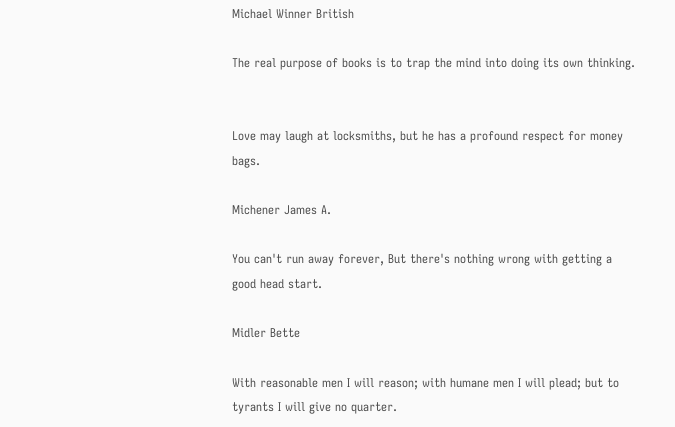Michael Winner British

The real purpose of books is to trap the mind into doing its own thinking.


Love may laugh at locksmiths, but he has a profound respect for money bags.

Michener James A.

You can't run away forever, But there's nothing wrong with getting a good head start.

Midler Bette

With reasonable men I will reason; with humane men I will plead; but to tyrants I will give no quarter.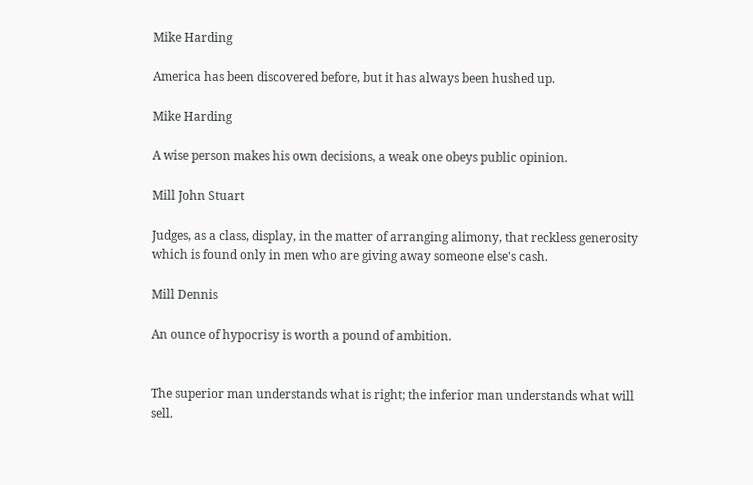Mike Harding

America has been discovered before, but it has always been hushed up.

Mike Harding

A wise person makes his own decisions, a weak one obeys public opinion.

Mill John Stuart

Judges, as a class, display, in the matter of arranging alimony, that reckless generosity which is found only in men who are giving away someone else's cash.

Mill Dennis

An ounce of hypocrisy is worth a pound of ambition.


The superior man understands what is right; the inferior man understands what will sell.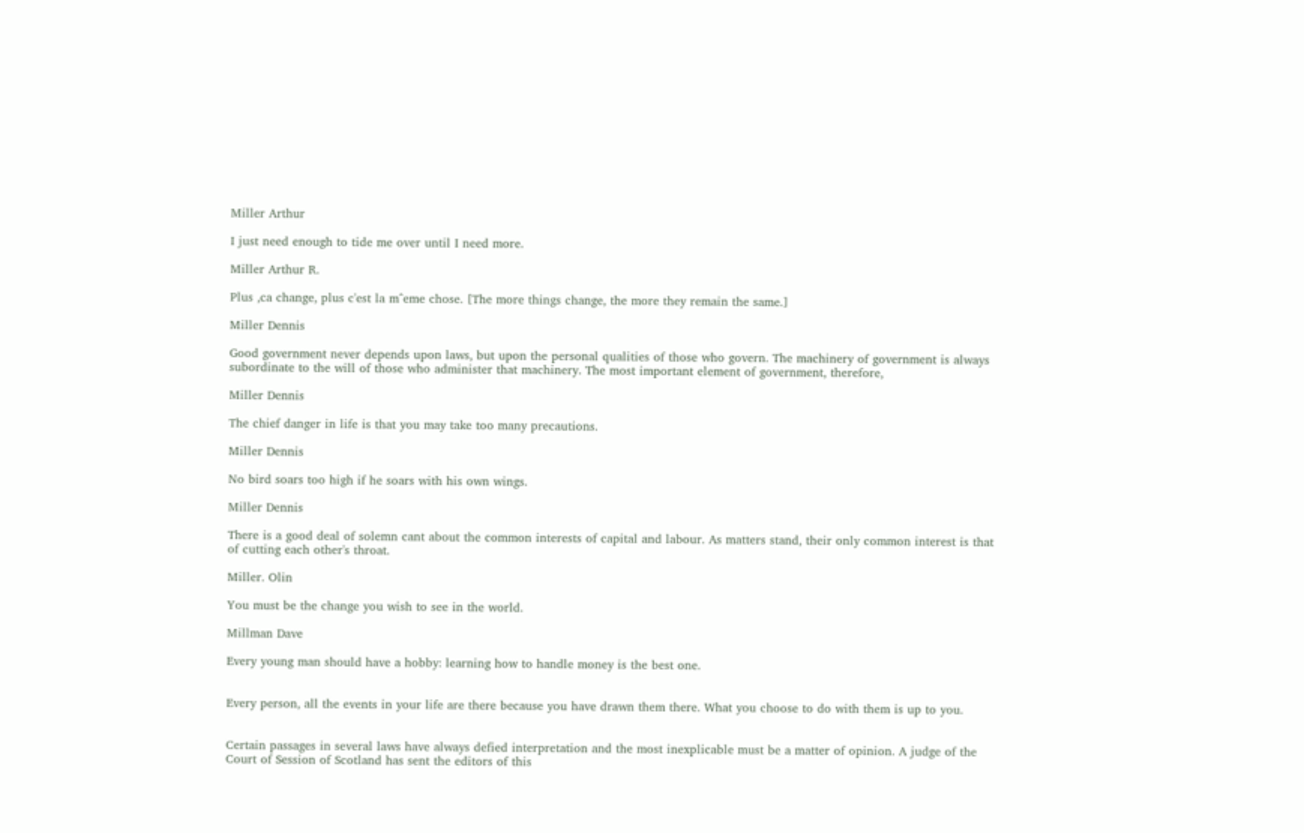Miller Arthur

I just need enough to tide me over until I need more.

Miller Arthur R.

Plus ,ca change, plus c'est la m^eme chose. [The more things change, the more they remain the same.]

Miller Dennis

Good government never depends upon laws, but upon the personal qualities of those who govern. The machinery of government is always subordinate to the will of those who administer that machinery. The most important element of government, therefore,

Miller Dennis

The chief danger in life is that you may take too many precautions.

Miller Dennis

No bird soars too high if he soars with his own wings.

Miller Dennis

There is a good deal of solemn cant about the common interests of capital and labour. As matters stand, their only common interest is that of cutting each other's throat.

Miller. Olin

You must be the change you wish to see in the world.

Millman Dave

Every young man should have a hobby: learning how to handle money is the best one.


Every person, all the events in your life are there because you have drawn them there. What you choose to do with them is up to you.


Certain passages in several laws have always defied interpretation and the most inexplicable must be a matter of opinion. A judge of the Court of Session of Scotland has sent the editors of this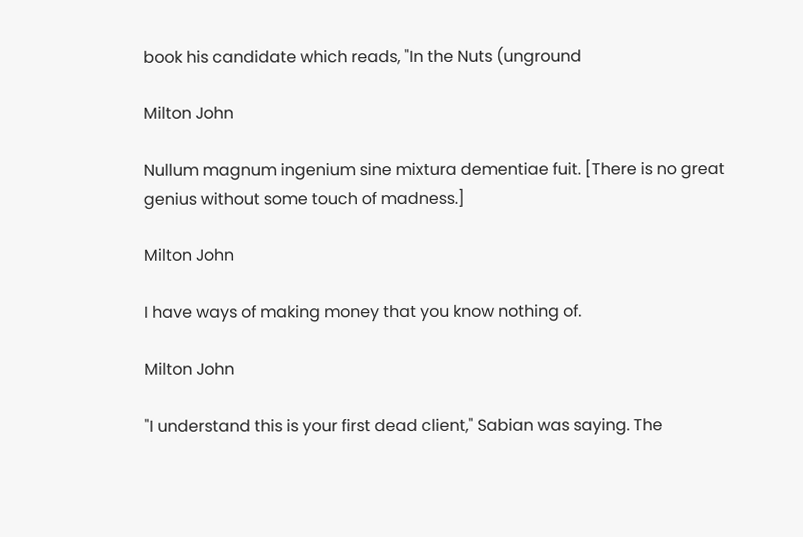book his candidate which reads, "In the Nuts (unground

Milton John

Nullum magnum ingenium sine mixtura dementiae fuit. [There is no great genius without some touch of madness.]

Milton John

I have ways of making money that you know nothing of.

Milton John

"I understand this is your first dead client," Sabian was saying. The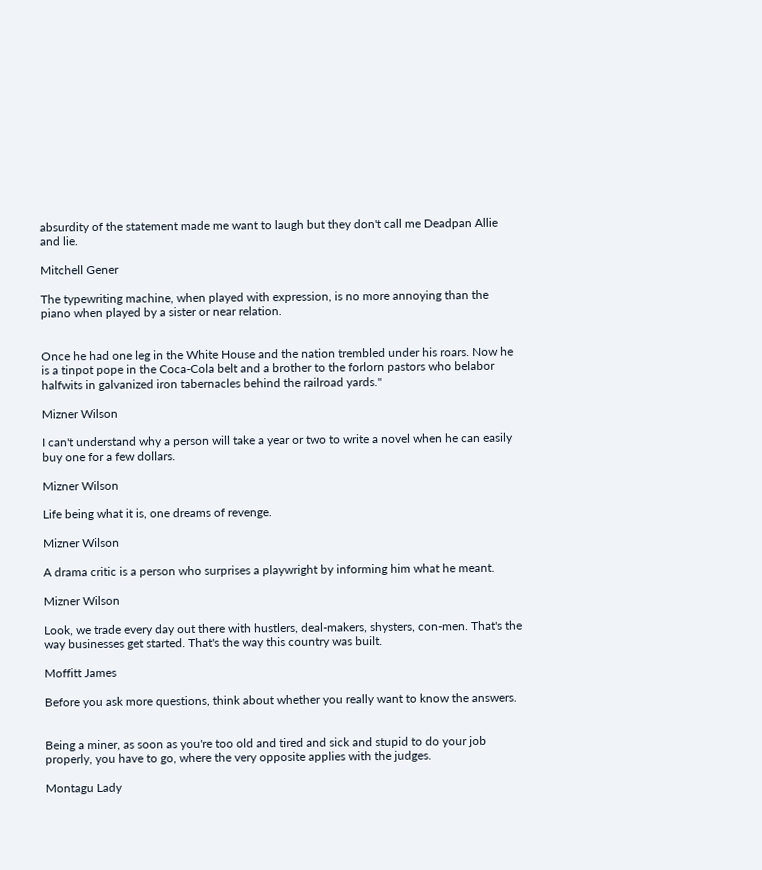absurdity of the statement made me want to laugh but they don't call me Deadpan Allie and lie.

Mitchell Gener

The typewriting machine, when played with expression, is no more annoying than the piano when played by a sister or near relation.


Once he had one leg in the White House and the nation trembled under his roars. Now he is a tinpot pope in the Coca-Cola belt and a brother to the forlorn pastors who belabor halfwits in galvanized iron tabernacles behind the railroad yards."

Mizner Wilson

I can't understand why a person will take a year or two to write a novel when he can easily buy one for a few dollars.

Mizner Wilson

Life being what it is, one dreams of revenge.

Mizner Wilson

A drama critic is a person who surprises a playwright by informing him what he meant.

Mizner Wilson

Look, we trade every day out there with hustlers, deal-makers, shysters, con-men. That's the way businesses get started. That's the way this country was built.

Moffitt James

Before you ask more questions, think about whether you really want to know the answers.


Being a miner, as soon as you're too old and tired and sick and stupid to do your job properly, you have to go, where the very opposite applies with the judges.

Montagu Lady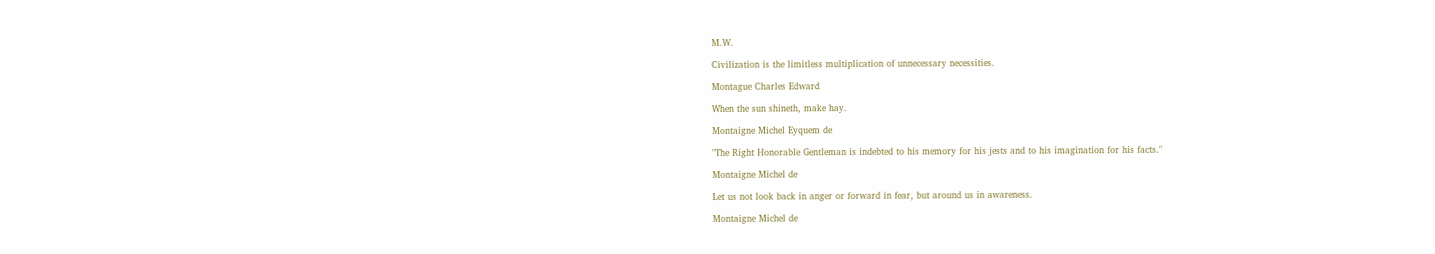M.W.

Civilization is the limitless multiplication of unnecessary necessities.

Montague Charles Edward

When the sun shineth, make hay.

Montaigne Michel Eyquem de

"The Right Honorable Gentleman is indebted to his memory for his jests and to his imagination for his facts."

Montaigne Michel de

Let us not look back in anger or forward in fear, but around us in awareness.

Montaigne Michel de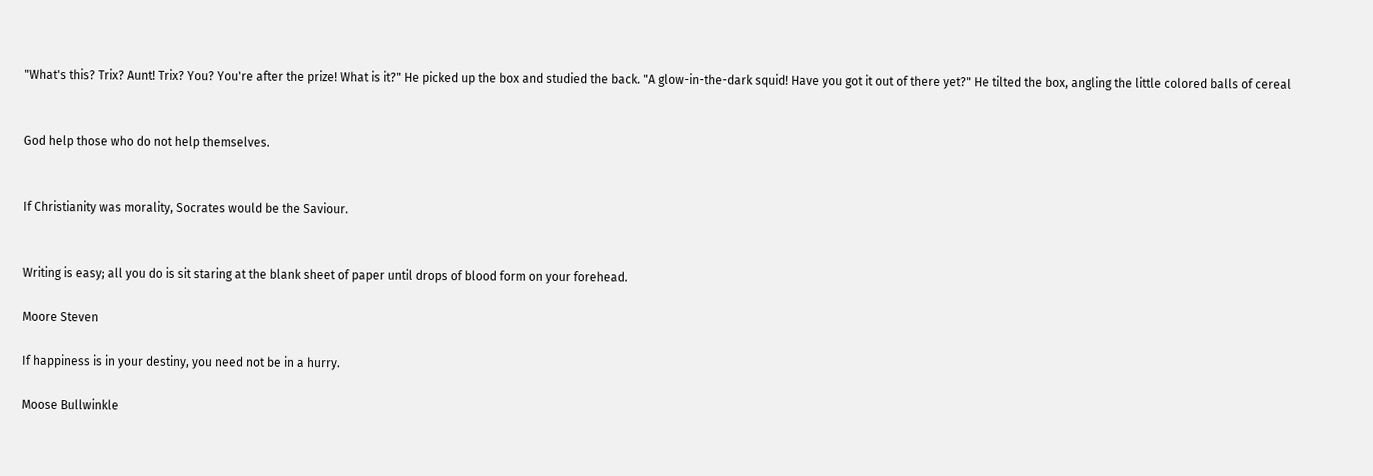"What's this? Trix? Aunt! Trix? You? You're after the prize! What is it?" He picked up the box and studied the back. "A glow-in-the-dark squid! Have you got it out of there yet?" He tilted the box, angling the little colored balls of cereal


God help those who do not help themselves.


If Christianity was morality, Socrates would be the Saviour.


Writing is easy; all you do is sit staring at the blank sheet of paper until drops of blood form on your forehead.

Moore Steven

If happiness is in your destiny, you need not be in a hurry.

Moose Bullwinkle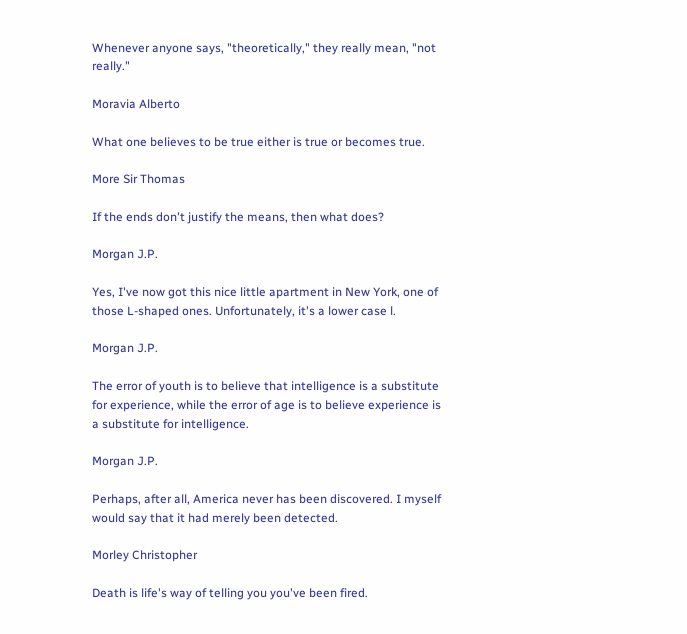Whenever anyone says, "theoretically," they really mean, "not really."

Moravia Alberto

What one believes to be true either is true or becomes true.

More Sir Thomas

If the ends don't justify the means, then what does?

Morgan J.P.

Yes, I've now got this nice little apartment in New York, one of those L-shaped ones. Unfortunately, it's a lower case l.

Morgan J.P.

The error of youth is to believe that intelligence is a substitute for experience, while the error of age is to believe experience is a substitute for intelligence.

Morgan J.P.

Perhaps, after all, America never has been discovered. I myself would say that it had merely been detected.

Morley Christopher

Death is life's way of telling you you've been fired.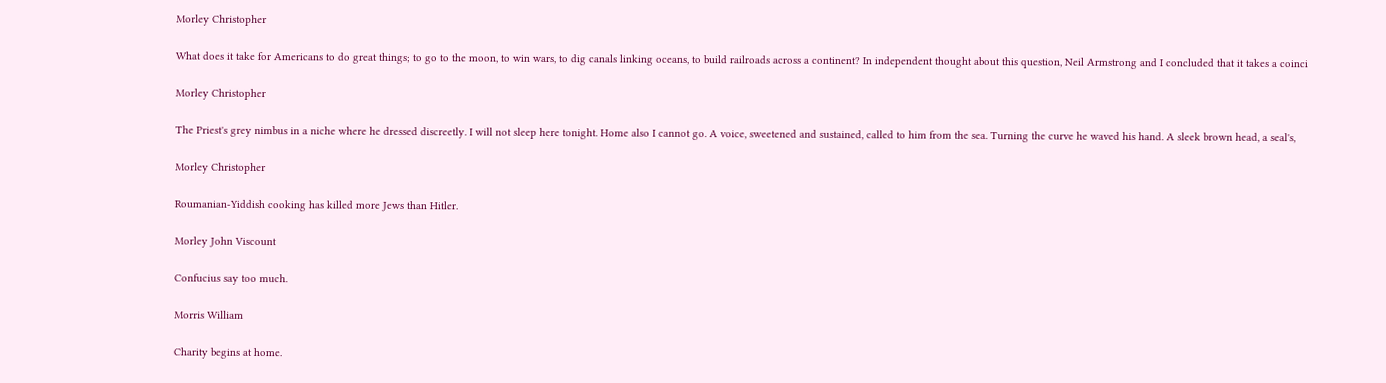Morley Christopher

What does it take for Americans to do great things; to go to the moon, to win wars, to dig canals linking oceans, to build railroads across a continent? In independent thought about this question, Neil Armstrong and I concluded that it takes a coinci

Morley Christopher

The Priest's grey nimbus in a niche where he dressed discreetly. I will not sleep here tonight. Home also I cannot go. A voice, sweetened and sustained, called to him from the sea. Turning the curve he waved his hand. A sleek brown head, a seal's,

Morley Christopher

Roumanian-Yiddish cooking has killed more Jews than Hitler.

Morley John Viscount

Confucius say too much.

Morris William

Charity begins at home.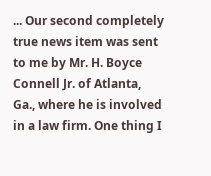... Our second completely true news item was sent to me by Mr. H. Boyce Connell Jr. of Atlanta, Ga., where he is involved in a law firm. One thing I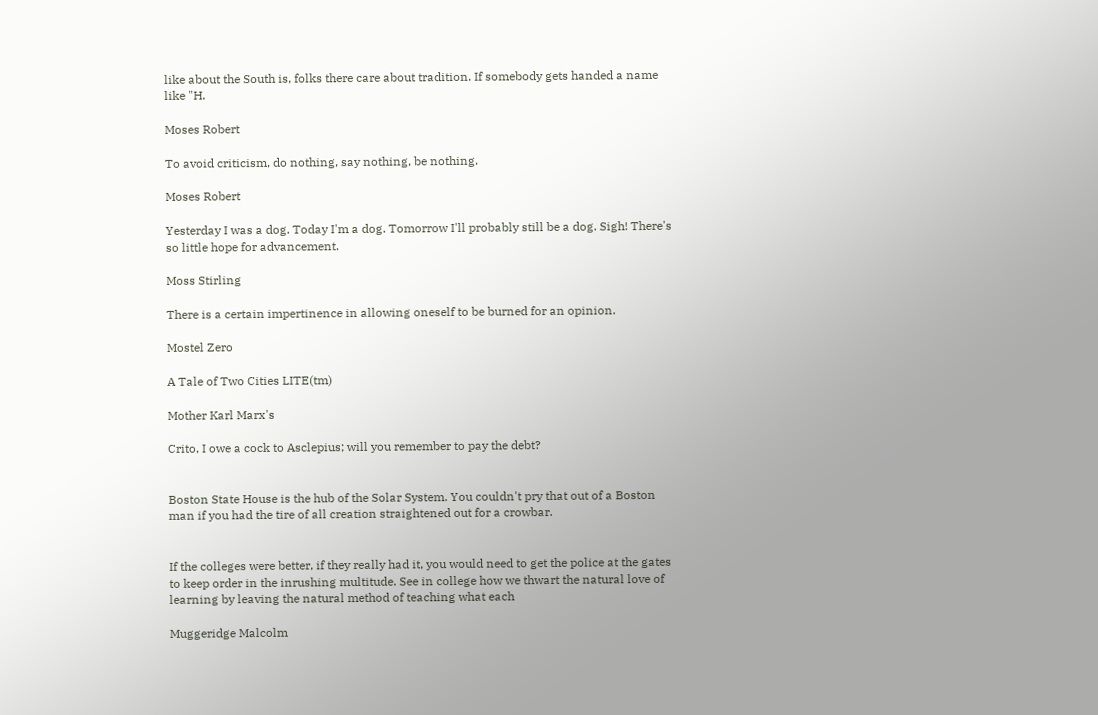like about the South is, folks there care about tradition. If somebody gets handed a name like "H.

Moses Robert

To avoid criticism, do nothing, say nothing, be nothing.

Moses Robert

Yesterday I was a dog. Today I'm a dog. Tomorrow I'll probably still be a dog. Sigh! There's so little hope for advancement.

Moss Stirling

There is a certain impertinence in allowing oneself to be burned for an opinion.

Mostel Zero

A Tale of Two Cities LITE(tm)

Mother Karl Marx's

Crito, I owe a cock to Asclepius; will you remember to pay the debt?


Boston State House is the hub of the Solar System. You couldn't pry that out of a Boston man if you had the tire of all creation straightened out for a crowbar.


If the colleges were better, if they really had it, you would need to get the police at the gates to keep order in the inrushing multitude. See in college how we thwart the natural love of learning by leaving the natural method of teaching what each

Muggeridge Malcolm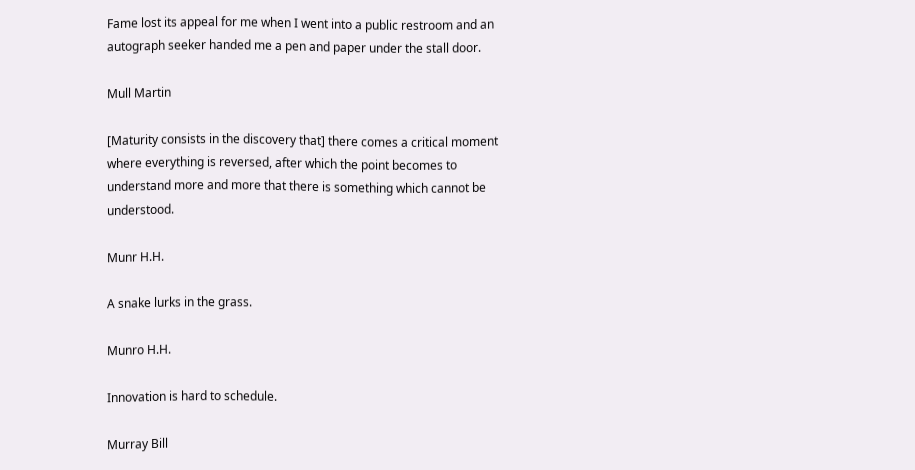Fame lost its appeal for me when I went into a public restroom and an autograph seeker handed me a pen and paper under the stall door.

Mull Martin

[Maturity consists in the discovery that] there comes a critical moment where everything is reversed, after which the point becomes to understand more and more that there is something which cannot be understood.

Munr H.H.

A snake lurks in the grass.

Munro H.H.

Innovation is hard to schedule.

Murray Bill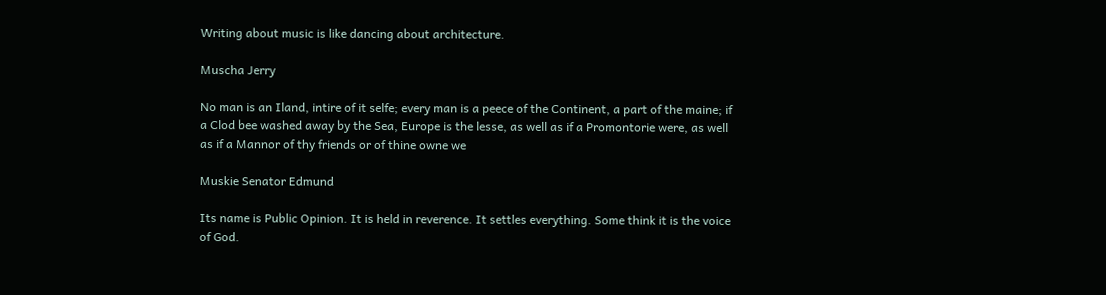Writing about music is like dancing about architecture.

Muscha Jerry

No man is an Iland, intire of it selfe; every man is a peece of the Continent, a part of the maine; if a Clod bee washed away by the Sea, Europe is the lesse, as well as if a Promontorie were, as well as if a Mannor of thy friends or of thine owne we

Muskie Senator Edmund

Its name is Public Opinion. It is held in reverence. It settles everything. Some think it is the voice of God.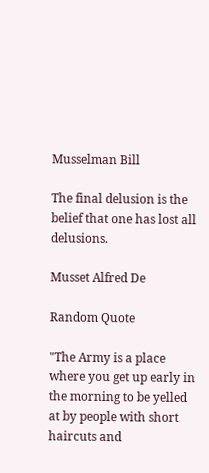Musselman Bill

The final delusion is the belief that one has lost all delusions.

Musset Alfred De

Random Quote

"The Army is a place where you get up early in the morning to be yelled at by people with short haircuts and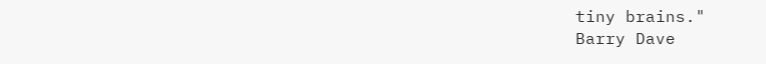tiny brains."
Barry Dave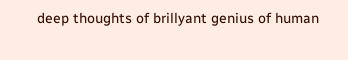deep thoughts of brillyant genius of human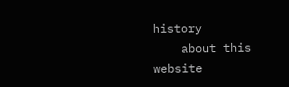history
    about this website